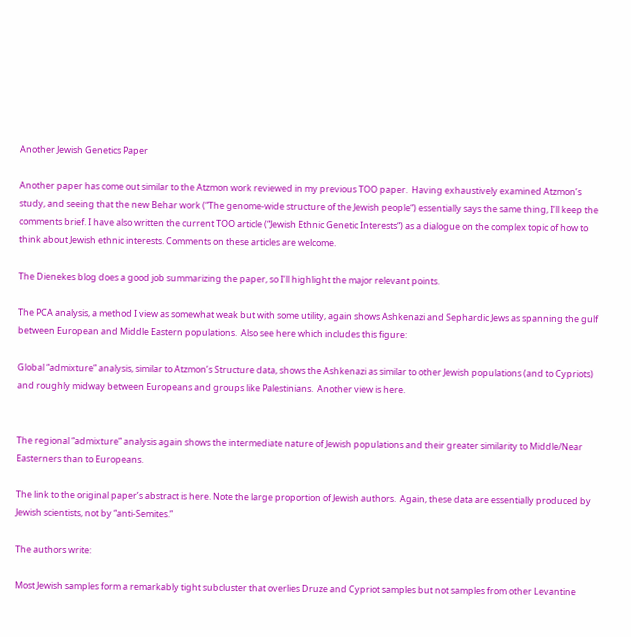Another Jewish Genetics Paper

Another paper has come out similar to the Atzmon work reviewed in my previous TOO paper.  Having exhaustively examined Atzmon’s study, and seeing that the new Behar work (“The genome-wide structure of the Jewish people“) essentially says the same thing, I’ll keep the comments brief. I have also written the current TOO article (“Jewish Ethnic Genetic Interests“) as a dialogue on the complex topic of how to think about Jewish ethnic interests. Comments on these articles are welcome.

The Dienekes blog does a good job summarizing the paper, so I’ll highlight the major relevant points.

The PCA analysis, a method I view as somewhat weak but with some utility, again shows Ashkenazi and Sephardic Jews as spanning the gulf between European and Middle Eastern populations.  Also see here which includes this figure:

Global “admixture” analysis, similar to Atzmon’s Structure data, shows the Ashkenazi as similar to other Jewish populations (and to Cypriots) and roughly midway between Europeans and groups like Palestinians.  Another view is here.


The regional “admixture” analysis again shows the intermediate nature of Jewish populations and their greater similarity to Middle/Near Easterners than to Europeans.

The link to the original paper’s abstract is here. Note the large proportion of Jewish authors.  Again, these data are essentially produced by Jewish scientists, not by “anti-Semites.”

The authors write:

Most Jewish samples form a remarkably tight subcluster that overlies Druze and Cypriot samples but not samples from other Levantine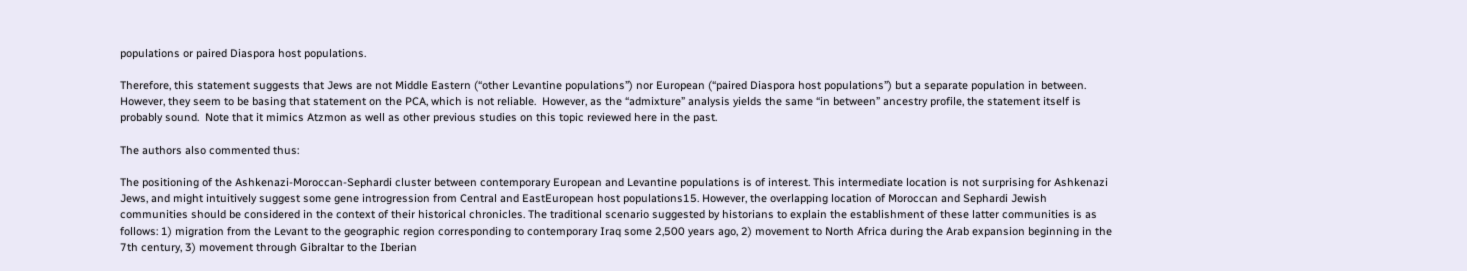populations or paired Diaspora host populations.

Therefore, this statement suggests that Jews are not Middle Eastern (“other Levantine populations”) nor European (“paired Diaspora host populations”) but a separate population in between.  However, they seem to be basing that statement on the PCA, which is not reliable.  However, as the “admixture” analysis yields the same “in between” ancestry profile, the statement itself is probably sound.  Note that it mimics Atzmon as well as other previous studies on this topic reviewed here in the past.

The authors also commented thus:

The positioning of the Ashkenazi-Moroccan-Sephardi cluster between contemporary European and Levantine populations is of interest. This intermediate location is not surprising for Ashkenazi Jews, and might intuitively suggest some gene introgression from Central and EastEuropean host populations15. However, the overlapping location of Moroccan and Sephardi Jewish communities should be considered in the context of their historical chronicles. The traditional scenario suggested by historians to explain the establishment of these latter communities is as follows: 1) migration from the Levant to the geographic region corresponding to contemporary Iraq some 2,500 years ago, 2) movement to North Africa during the Arab expansion beginning in the 7th century, 3) movement through Gibraltar to the Iberian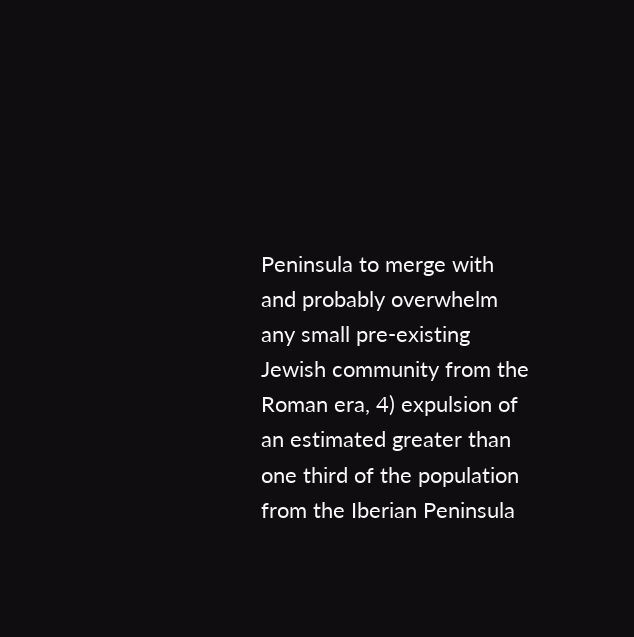Peninsula to merge with and probably overwhelm any small pre-existing Jewish community from the Roman era, 4) expulsion of an estimated greater than one third of the population from the Iberian Peninsula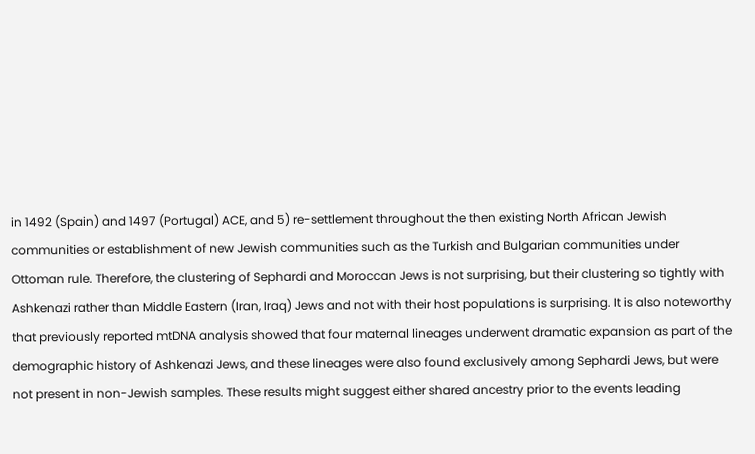in 1492 (Spain) and 1497 (Portugal) ACE, and 5) re-settlement throughout the then existing North African Jewish communities or establishment of new Jewish communities such as the Turkish and Bulgarian communities under Ottoman rule. Therefore, the clustering of Sephardi and Moroccan Jews is not surprising, but their clustering so tightly with Ashkenazi rather than Middle Eastern (Iran, Iraq) Jews and not with their host populations is surprising. It is also noteworthy that previously reported mtDNA analysis showed that four maternal lineages underwent dramatic expansion as part of the demographic history of Ashkenazi Jews, and these lineages were also found exclusively among Sephardi Jews, but were not present in non-Jewish samples. These results might suggest either shared ancestry prior to the events leading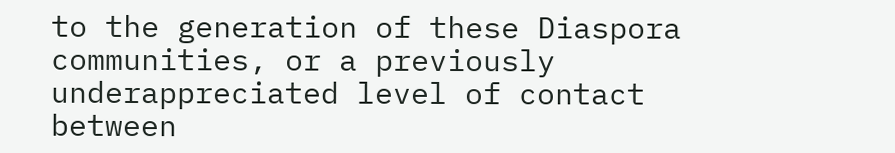to the generation of these Diaspora communities, or a previously underappreciated level of contact between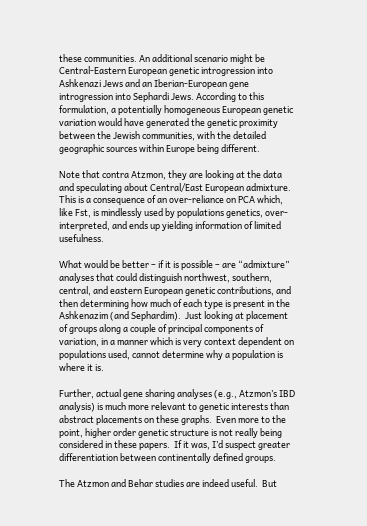these communities. An additional scenario might be Central-Eastern European genetic introgression into Ashkenazi Jews and an Iberian-European gene introgression into Sephardi Jews. According to this formulation, a potentially homogeneous European genetic variation would have generated the genetic proximity between the Jewish communities, with the detailed geographic sources within Europe being different.

Note that contra Atzmon, they are looking at the data and speculating about Central/East European admixture. This is a consequence of an over-reliance on PCA which, like Fst, is mindlessly used by populations genetics, over-interpreted, and ends up yielding information of limited usefulness.

What would be better – if it is possible – are “admixture” analyses that could distinguish northwest, southern, central, and eastern European genetic contributions, and then determining how much of each type is present in the Ashkenazim (and Sephardim).  Just looking at placement of groups along a couple of principal components of variation, in a manner which is very context dependent on populations used, cannot determine why a population is where it is.

Further, actual gene sharing analyses (e.g., Atzmon’s IBD analysis) is much more relevant to genetic interests than abstract placements on these graphs.  Even more to the point, higher order genetic structure is not really being considered in these papers.  If it was, I’d suspect greater differentiation between continentally defined groups.

The Atzmon and Behar studies are indeed useful.  But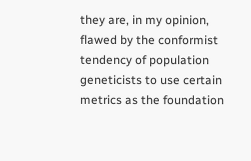they are, in my opinion, flawed by the conformist tendency of population geneticists to use certain metrics as the foundation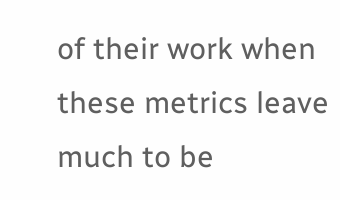of their work when these metrics leave much to be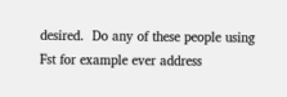desired.  Do any of these people using Fst for example ever address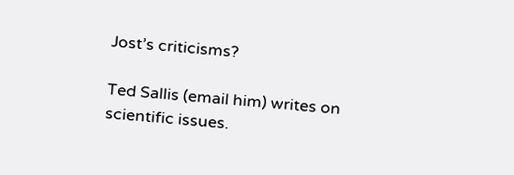Jost’s criticisms?

Ted Sallis (email him) writes on scientific issues.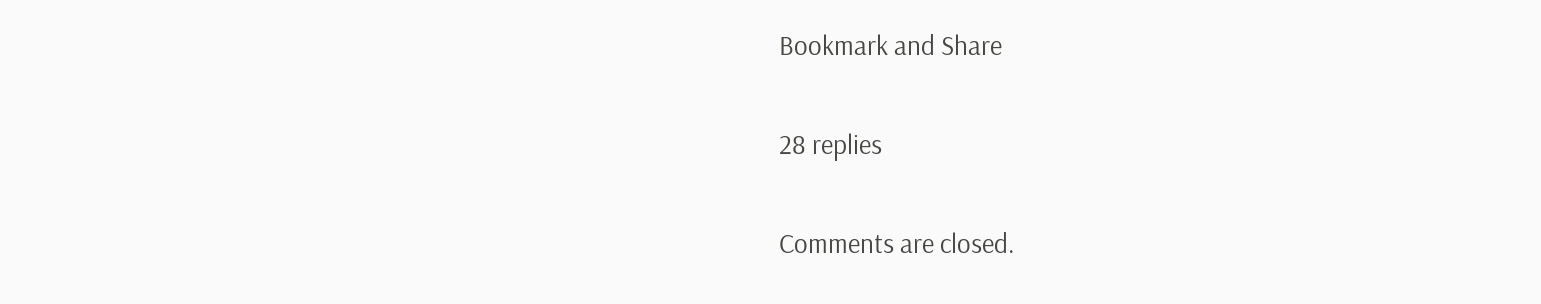Bookmark and Share

28 replies

Comments are closed.